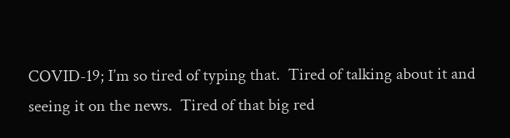COVID-19; I’m so tired of typing that.  Tired of talking about it and seeing it on the news.  Tired of that big red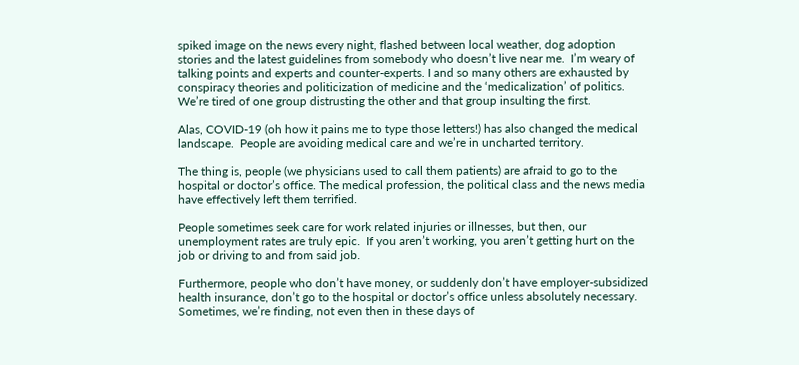spiked image on the news every night, flashed between local weather, dog adoption stories and the latest guidelines from somebody who doesn’t live near me.  I’m weary of talking points and experts and counter-experts. I and so many others are exhausted by conspiracy theories and politicization of medicine and the ‘medicalization’ of politics.  We’re tired of one group distrusting the other and that group insulting the first.

Alas, COVID-19 (oh how it pains me to type those letters!) has also changed the medical landscape.  People are avoiding medical care and we’re in uncharted territory.

The thing is, people (we physicians used to call them patients) are afraid to go to the hospital or doctor’s office. The medical profession, the political class and the news media have effectively left them terrified.

People sometimes seek care for work related injuries or illnesses, but then, our unemployment rates are truly epic.  If you aren’t working, you aren’t getting hurt on the job or driving to and from said job.

Furthermore, people who don’t have money, or suddenly don’t have employer-subsidized health insurance, don’t go to the hospital or doctor’s office unless absolutely necessary.  Sometimes, we’re finding, not even then in these days of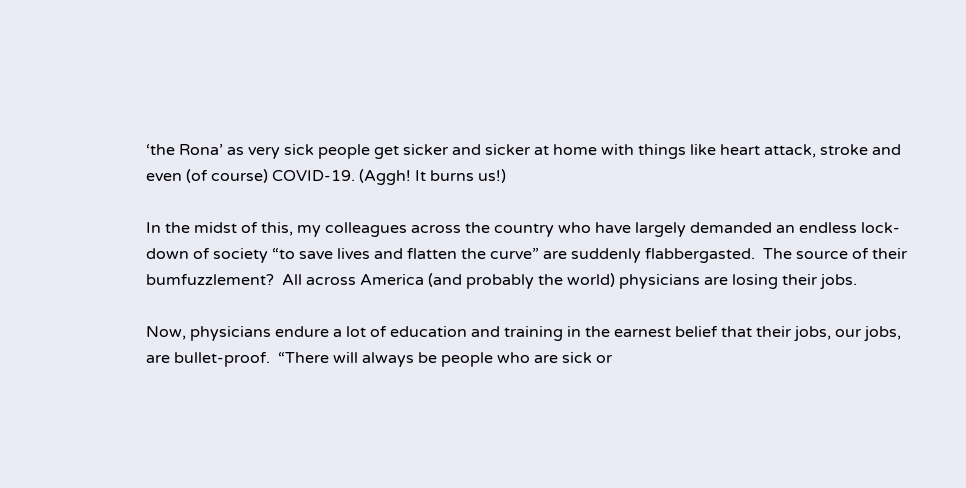‘the Rona’ as very sick people get sicker and sicker at home with things like heart attack, stroke and even (of course) COVID-19. (Aggh! It burns us!)

In the midst of this, my colleagues across the country who have largely demanded an endless lock-down of society “to save lives and flatten the curve” are suddenly flabbergasted.  The source of their bumfuzzlement?  All across America (and probably the world) physicians are losing their jobs.

Now, physicians endure a lot of education and training in the earnest belief that their jobs, our jobs, are bullet-proof.  “There will always be people who are sick or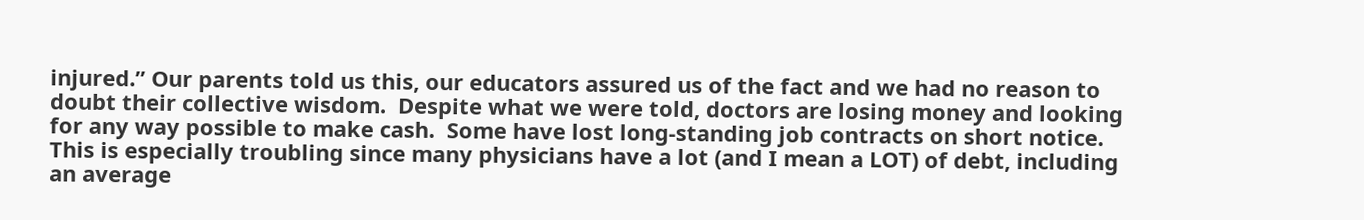injured.” Our parents told us this, our educators assured us of the fact and we had no reason to doubt their collective wisdom.  Despite what we were told, doctors are losing money and looking for any way possible to make cash.  Some have lost long-standing job contracts on short notice.  This is especially troubling since many physicians have a lot (and I mean a LOT) of debt, including an average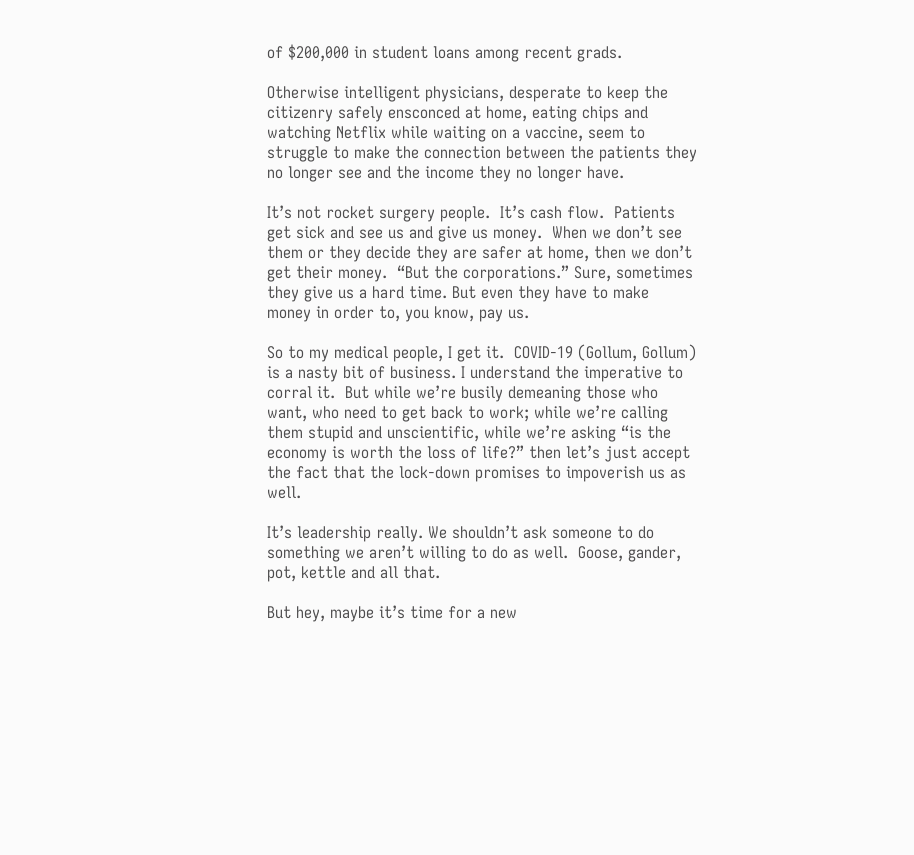of $200,000 in student loans among recent grads.

Otherwise intelligent physicians, desperate to keep the citizenry safely ensconced at home, eating chips and watching Netflix while waiting on a vaccine, seem to struggle to make the connection between the patients they no longer see and the income they no longer have.

It’s not rocket surgery people.  It’s cash flow.  Patients get sick and see us and give us money.  When we don’t see them or they decide they are safer at home, then we don’t get their money.  “But the corporations.” Sure, sometimes they give us a hard time. But even they have to make money in order to, you know, pay us.

So to my medical people, I get it.  COVID-19 (Gollum, Gollum) is a nasty bit of business. I understand the imperative to corral it.  But while we’re busily demeaning those who want, who need to get back to work; while we’re calling them stupid and unscientific, while we’re asking “is the economy is worth the loss of life?” then let’s just accept the fact that the lock-down promises to impoverish us as well.

It’s leadership really. We shouldn’t ask someone to do something we aren’t willing to do as well.  Goose, gander, pot, kettle and all that.

But hey, maybe it’s time for a new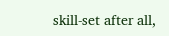skill-set after all,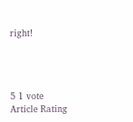right!




5 1 vote
Article Rating